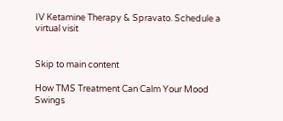IV Ketamine Therapy & Spravato. Schedule a virtual visit


Skip to main content

How TMS Treatment Can Calm Your Mood Swings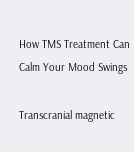How TMS Treatment Can Calm Your Mood Swings

Transcranial magnetic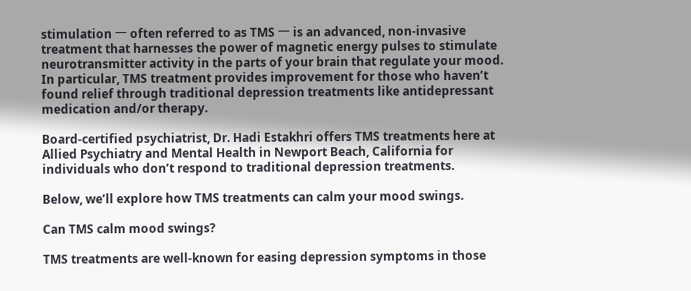stimulation 一 often referred to as TMS 一 is an advanced, non-invasive treatment that harnesses the power of magnetic energy pulses to stimulate neurotransmitter activity in the parts of your brain that regulate your mood. In particular, TMS treatment provides improvement for those who haven’t found relief through traditional depression treatments like antidepressant medication and/or therapy.

Board-certified psychiatrist, Dr. Hadi Estakhri offers TMS treatments here at Allied Psychiatry and Mental Health in Newport Beach, California for individuals who don’t respond to traditional depression treatments.

Below, we’ll explore how TMS treatments can calm your mood swings.

Can TMS calm mood swings?

TMS treatments are well-known for easing depression symptoms in those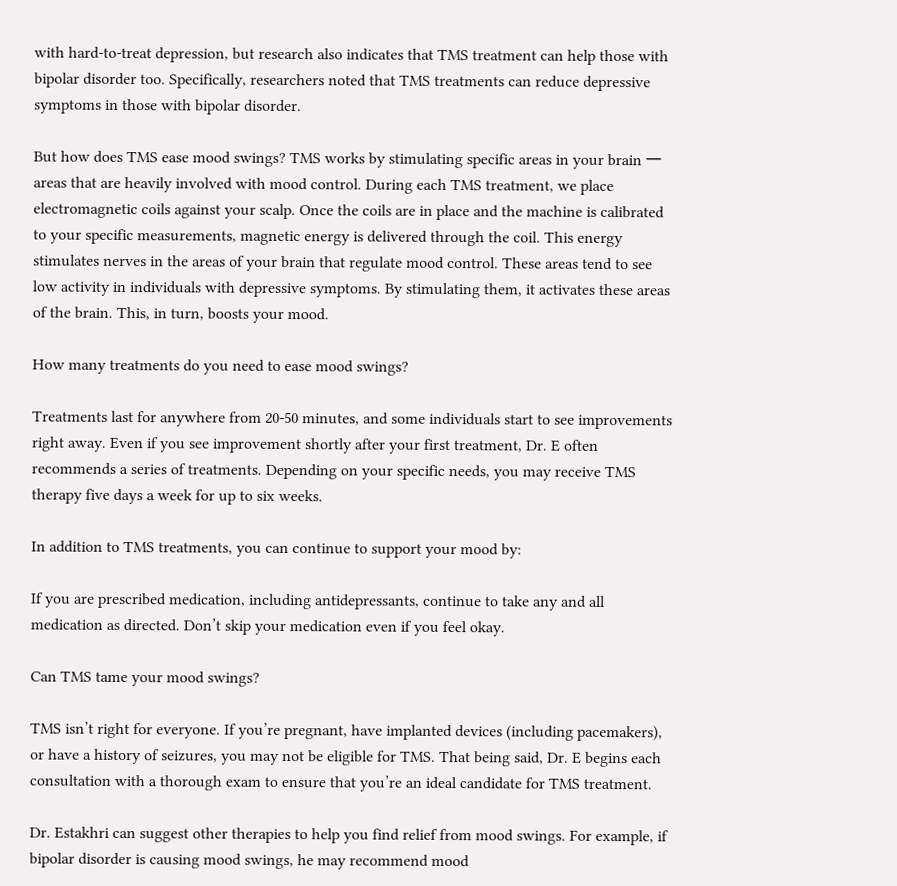with hard-to-treat depression, but research also indicates that TMS treatment can help those with bipolar disorder too. Specifically, researchers noted that TMS treatments can reduce depressive symptoms in those with bipolar disorder.

But how does TMS ease mood swings? TMS works by stimulating specific areas in your brain 一 areas that are heavily involved with mood control. During each TMS treatment, we place electromagnetic coils against your scalp. Once the coils are in place and the machine is calibrated to your specific measurements, magnetic energy is delivered through the coil. This energy stimulates nerves in the areas of your brain that regulate mood control. These areas tend to see low activity in individuals with depressive symptoms. By stimulating them, it activates these areas of the brain. This, in turn, boosts your mood.

How many treatments do you need to ease mood swings?

Treatments last for anywhere from 20-50 minutes, and some individuals start to see improvements right away. Even if you see improvement shortly after your first treatment, Dr. E often recommends a series of treatments. Depending on your specific needs, you may receive TMS therapy five days a week for up to six weeks.

In addition to TMS treatments, you can continue to support your mood by:

If you are prescribed medication, including antidepressants, continue to take any and all medication as directed. Don’t skip your medication even if you feel okay.

Can TMS tame your mood swings?

TMS isn’t right for everyone. If you’re pregnant, have implanted devices (including pacemakers), or have a history of seizures, you may not be eligible for TMS. That being said, Dr. E begins each consultation with a thorough exam to ensure that you’re an ideal candidate for TMS treatment.

Dr. Estakhri can suggest other therapies to help you find relief from mood swings. For example, if bipolar disorder is causing mood swings, he may recommend mood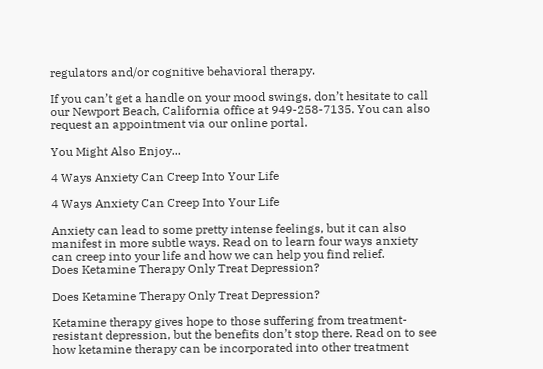regulators and/or cognitive behavioral therapy.

If you can’t get a handle on your mood swings, don’t hesitate to call our Newport Beach, California office at 949-258-7135. You can also request an appointment via our online portal.

You Might Also Enjoy...

4 Ways Anxiety Can Creep Into Your Life

4 Ways Anxiety Can Creep Into Your Life

Anxiety can lead to some pretty intense feelings, but it can also manifest in more subtle ways. Read on to learn four ways anxiety can creep into your life and how we can help you find relief.
Does Ketamine Therapy Only Treat Depression?

Does Ketamine Therapy Only Treat Depression?

Ketamine therapy gives hope to those suffering from treatment-resistant depression, but the benefits don’t stop there. Read on to see how ketamine therapy can be incorporated into other treatment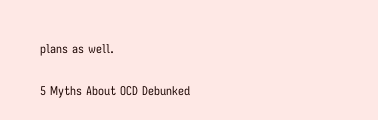plans as well.

5 Myths About OCD Debunked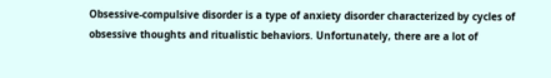Obsessive-compulsive disorder is a type of anxiety disorder characterized by cycles of obsessive thoughts and ritualistic behaviors. Unfortunately, there are a lot of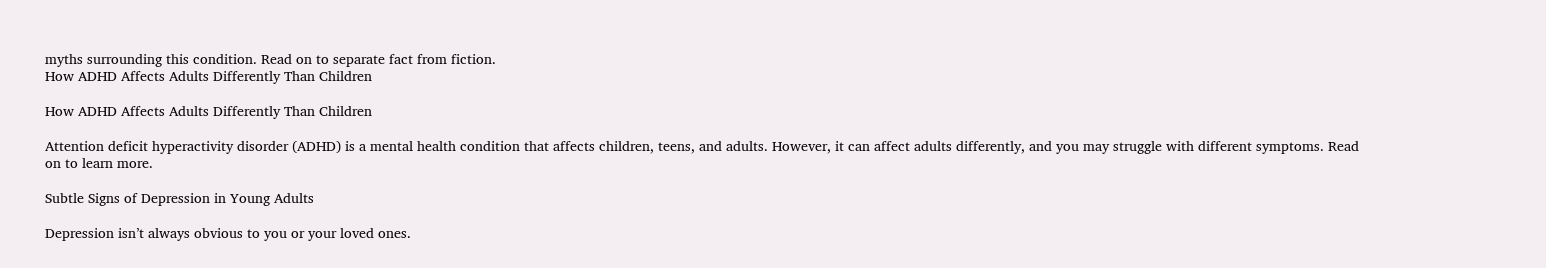myths surrounding this condition. Read on to separate fact from fiction.
How ADHD Affects Adults Differently Than Children

How ADHD Affects Adults Differently Than Children

Attention deficit hyperactivity disorder (ADHD) is a mental health condition that affects children, teens, and adults. However, it can affect adults differently, and you may struggle with different symptoms. Read on to learn more.

Subtle Signs of Depression in Young Adults

Depression isn’t always obvious to you or your loved ones.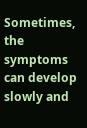Sometimes, the symptoms can develop slowly and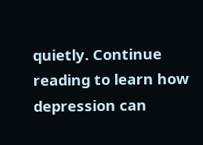quietly. Continue reading to learn how depression can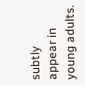subtly appear in young adults.